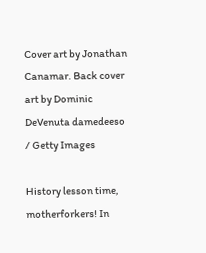Cover art by Jonathan Canamar. Back cover art by Dominic DeVenuta damedeeso / Getty Images

History lesson time, motherforkers! In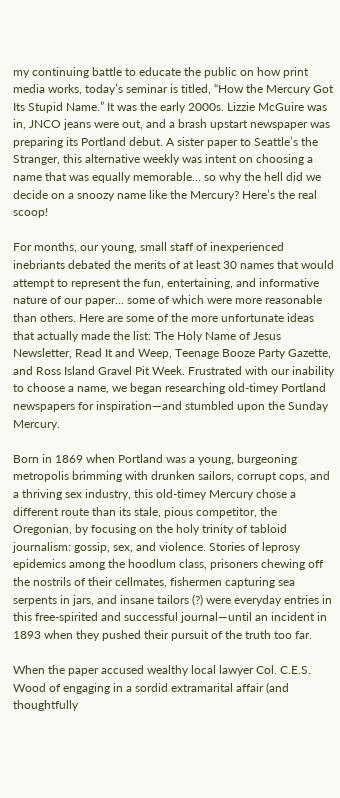my continuing battle to educate the public on how print media works, today’s seminar is titled, “How the Mercury Got Its Stupid Name.” It was the early 2000s. Lizzie McGuire was in, JNCO jeans were out, and a brash upstart newspaper was preparing its Portland debut. A sister paper to Seattle’s the Stranger, this alternative weekly was intent on choosing a name that was equally memorable... so why the hell did we decide on a snoozy name like the Mercury? Here’s the real scoop!

For months, our young, small staff of inexperienced inebriants debated the merits of at least 30 names that would attempt to represent the fun, entertaining, and informative nature of our paper... some of which were more reasonable than others. Here are some of the more unfortunate ideas that actually made the list: The Holy Name of Jesus Newsletter, Read It and Weep, Teenage Booze Party Gazette, and Ross Island Gravel Pit Week. Frustrated with our inability to choose a name, we began researching old-timey Portland newspapers for inspiration—and stumbled upon the Sunday Mercury.

Born in 1869 when Portland was a young, burgeoning metropolis brimming with drunken sailors, corrupt cops, and a thriving sex industry, this old-timey Mercury chose a different route than its stale, pious competitor, the Oregonian, by focusing on the holy trinity of tabloid journalism: gossip, sex, and violence. Stories of leprosy epidemics among the hoodlum class, prisoners chewing off the nostrils of their cellmates, fishermen capturing sea serpents in jars, and insane tailors (?) were everyday entries in this free-spirited and successful journal—until an incident in 1893 when they pushed their pursuit of the truth too far.

When the paper accused wealthy local lawyer Col. C.E.S. Wood of engaging in a sordid extramarital affair (and thoughtfully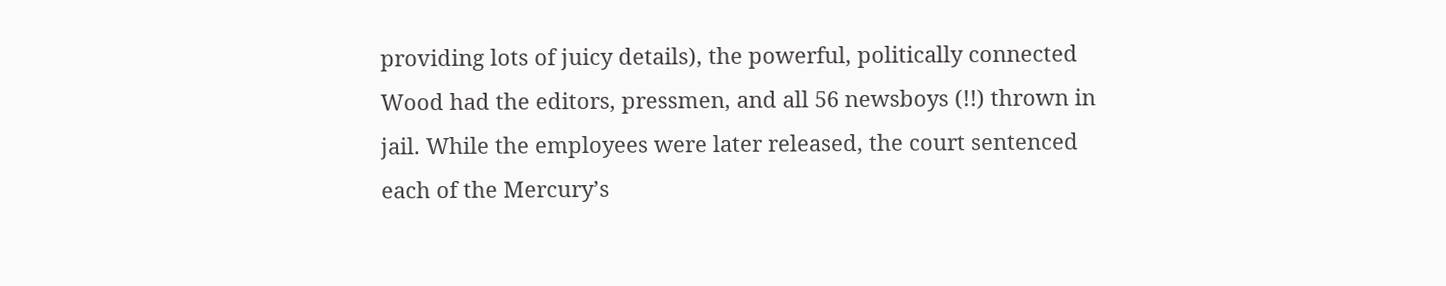providing lots of juicy details), the powerful, politically connected Wood had the editors, pressmen, and all 56 newsboys (!!) thrown in jail. While the employees were later released, the court sentenced each of the Mercury’s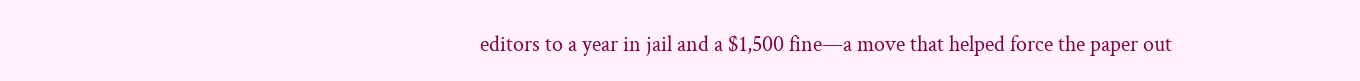editors to a year in jail and a $1,500 fine—a move that helped force the paper out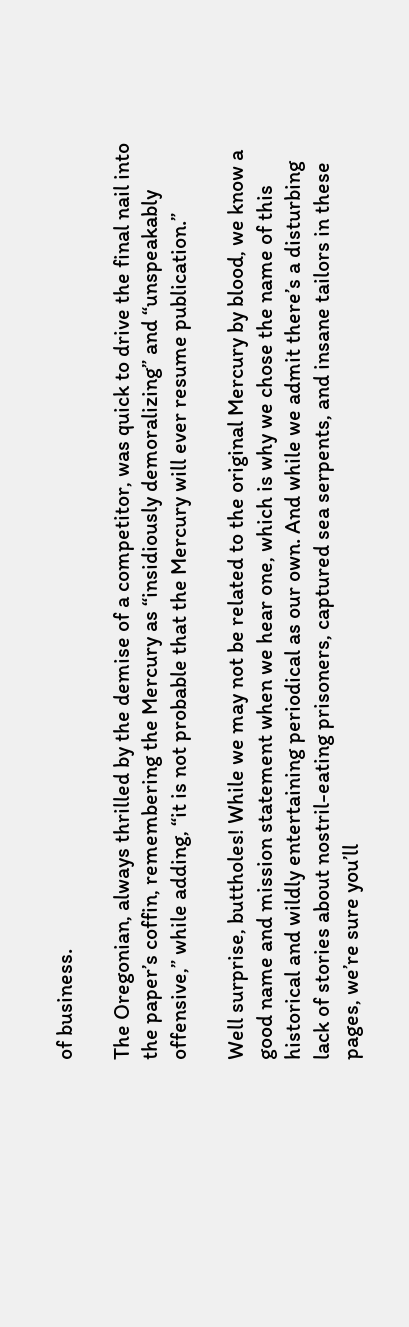of business.

The Oregonian, always thrilled by the demise of a competitor, was quick to drive the final nail into the paper’s coffin, remembering the Mercury as “insidiously demoralizing” and “unspeakably offensive,” while adding, “it is not probable that the Mercury will ever resume publication.”

Well surprise, buttholes! While we may not be related to the original Mercury by blood, we know a good name and mission statement when we hear one, which is why we chose the name of this historical and wildly entertaining periodical as our own. And while we admit there’s a disturbing lack of stories about nostril-eating prisoners, captured sea serpents, and insane tailors in these pages, we’re sure you’ll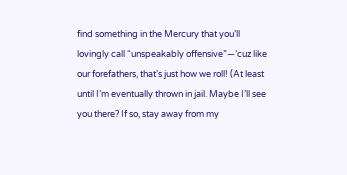find something in the Mercury that you’ll lovingly call “unspeakably offensive”—’cuz like our forefathers, that’s just how we roll! (At least until I’m eventually thrown in jail. Maybe I’ll see you there? If so, stay away from my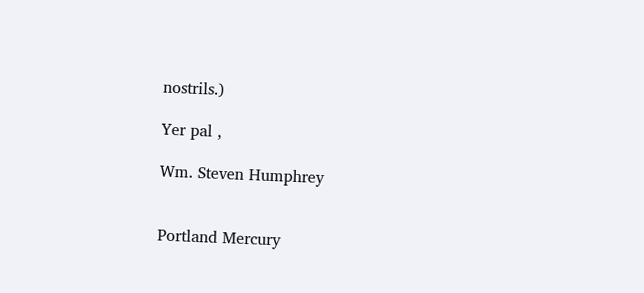nostrils.)

Yer pal ,

Wm. Steven Humphrey


Portland Mercury